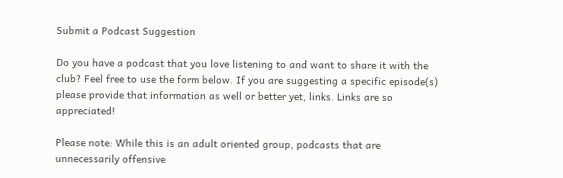Submit a Podcast Suggestion

Do you have a podcast that you love listening to and want to share it with the club? Feel free to use the form below. If you are suggesting a specific episode(s) please provide that information as well or better yet, links. Links are so appreciated!

Please note: While this is an adult oriented group, podcasts that are unnecessarily offensive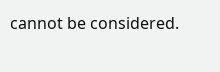cannot be considered.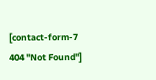[contact-form-7 404 "Not Found"]